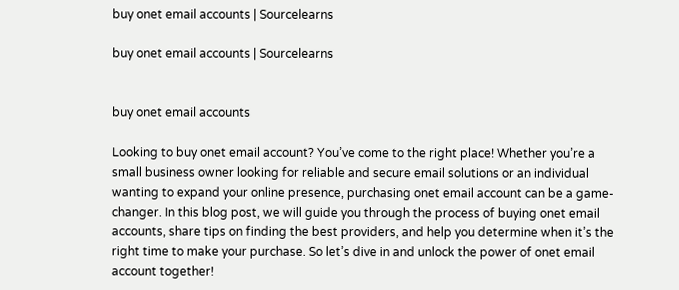buy onet email accounts | Sourcelearns

buy onet email accounts | Sourcelearns


buy onet email accounts

Looking to buy onet email account? You’ve come to the right place! Whether you’re a small business owner looking for reliable and secure email solutions or an individual wanting to expand your online presence, purchasing onet email account can be a game-changer. In this blog post, we will guide you through the process of buying onet email accounts, share tips on finding the best providers, and help you determine when it’s the right time to make your purchase. So let’s dive in and unlock the power of onet email account together!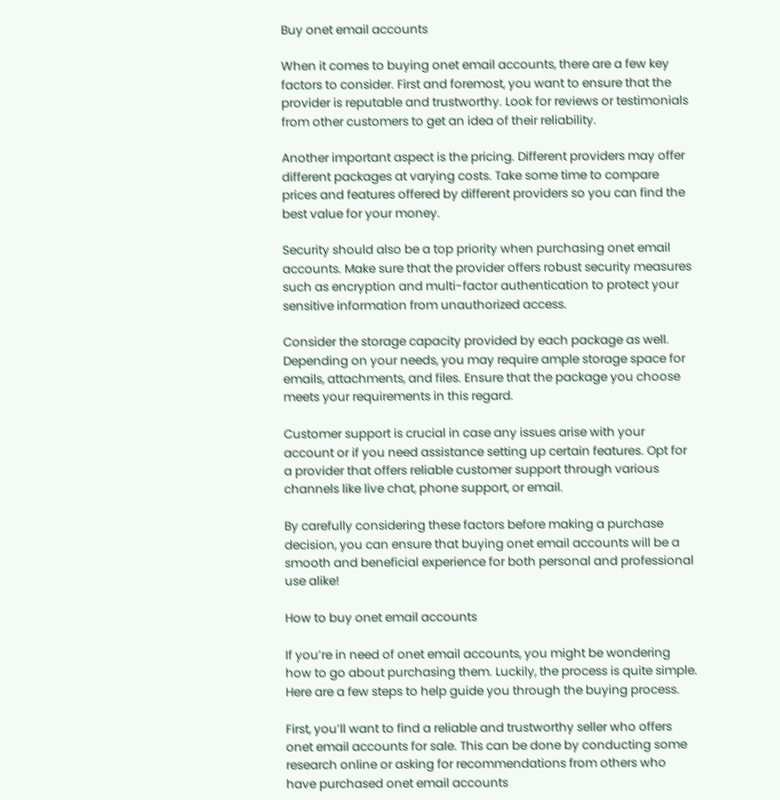Buy onet email accounts

When it comes to buying onet email accounts, there are a few key factors to consider. First and foremost, you want to ensure that the provider is reputable and trustworthy. Look for reviews or testimonials from other customers to get an idea of their reliability.

Another important aspect is the pricing. Different providers may offer different packages at varying costs. Take some time to compare prices and features offered by different providers so you can find the best value for your money.

Security should also be a top priority when purchasing onet email accounts. Make sure that the provider offers robust security measures such as encryption and multi-factor authentication to protect your sensitive information from unauthorized access.

Consider the storage capacity provided by each package as well. Depending on your needs, you may require ample storage space for emails, attachments, and files. Ensure that the package you choose meets your requirements in this regard.

Customer support is crucial in case any issues arise with your account or if you need assistance setting up certain features. Opt for a provider that offers reliable customer support through various channels like live chat, phone support, or email.

By carefully considering these factors before making a purchase decision, you can ensure that buying onet email accounts will be a smooth and beneficial experience for both personal and professional use alike!

How to buy onet email accounts

If you’re in need of onet email accounts, you might be wondering how to go about purchasing them. Luckily, the process is quite simple. Here are a few steps to help guide you through the buying process.

First, you’ll want to find a reliable and trustworthy seller who offers onet email accounts for sale. This can be done by conducting some research online or asking for recommendations from others who have purchased onet email accounts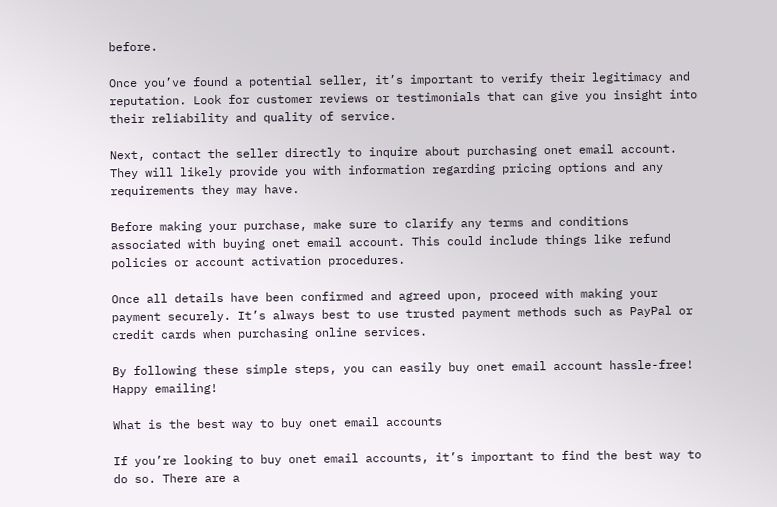before.

Once you’ve found a potential seller, it’s important to verify their legitimacy and reputation. Look for customer reviews or testimonials that can give you insight into their reliability and quality of service.

Next, contact the seller directly to inquire about purchasing onet email account. They will likely provide you with information regarding pricing options and any requirements they may have.

Before making your purchase, make sure to clarify any terms and conditions associated with buying onet email account. This could include things like refund policies or account activation procedures.

Once all details have been confirmed and agreed upon, proceed with making your payment securely. It’s always best to use trusted payment methods such as PayPal or credit cards when purchasing online services.

By following these simple steps, you can easily buy onet email account hassle-free! Happy emailing!

What is the best way to buy onet email accounts

If you’re looking to buy onet email accounts, it’s important to find the best way to do so. There are a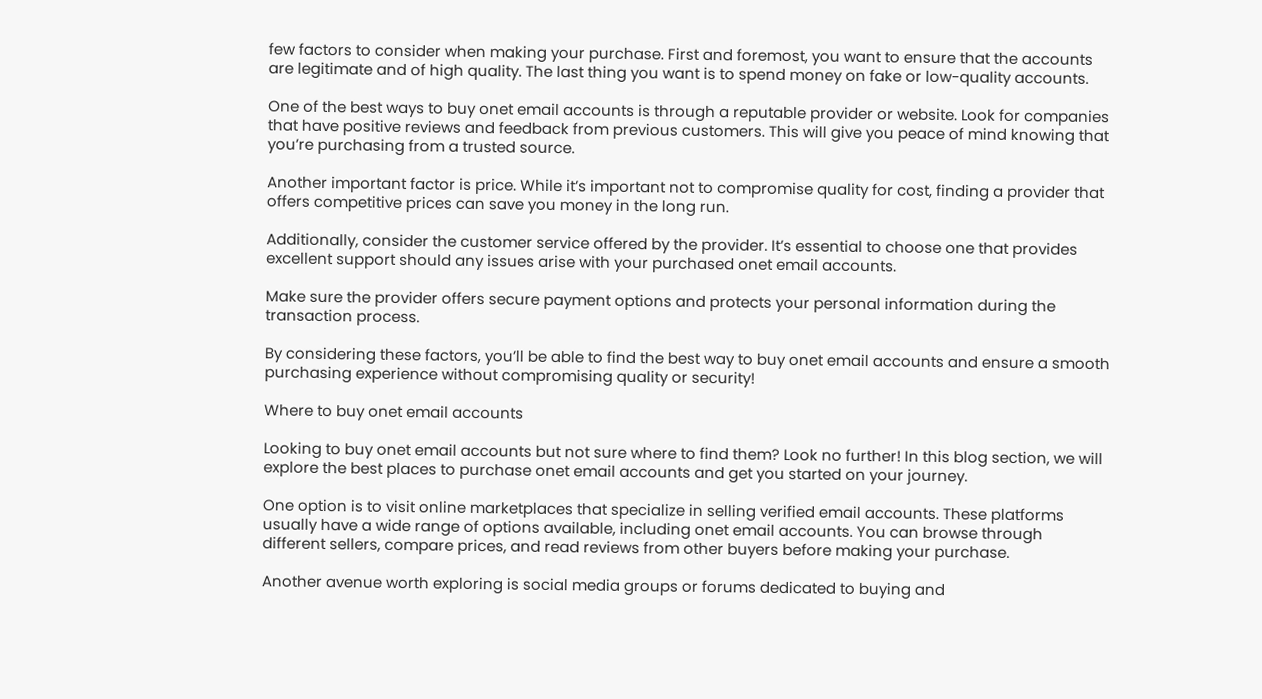few factors to consider when making your purchase. First and foremost, you want to ensure that the accounts are legitimate and of high quality. The last thing you want is to spend money on fake or low-quality accounts.

One of the best ways to buy onet email accounts is through a reputable provider or website. Look for companies that have positive reviews and feedback from previous customers. This will give you peace of mind knowing that you’re purchasing from a trusted source.

Another important factor is price. While it’s important not to compromise quality for cost, finding a provider that offers competitive prices can save you money in the long run.

Additionally, consider the customer service offered by the provider. It’s essential to choose one that provides excellent support should any issues arise with your purchased onet email accounts.

Make sure the provider offers secure payment options and protects your personal information during the transaction process.

By considering these factors, you’ll be able to find the best way to buy onet email accounts and ensure a smooth purchasing experience without compromising quality or security!

Where to buy onet email accounts

Looking to buy onet email accounts but not sure where to find them? Look no further! In this blog section, we will explore the best places to purchase onet email accounts and get you started on your journey.

One option is to visit online marketplaces that specialize in selling verified email accounts. These platforms usually have a wide range of options available, including onet email accounts. You can browse through different sellers, compare prices, and read reviews from other buyers before making your purchase.

Another avenue worth exploring is social media groups or forums dedicated to buying and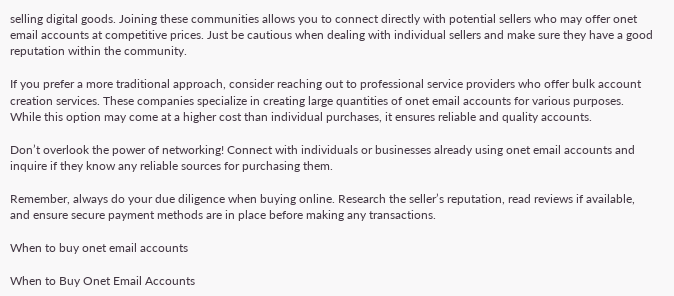selling digital goods. Joining these communities allows you to connect directly with potential sellers who may offer onet email accounts at competitive prices. Just be cautious when dealing with individual sellers and make sure they have a good reputation within the community.

If you prefer a more traditional approach, consider reaching out to professional service providers who offer bulk account creation services. These companies specialize in creating large quantities of onet email accounts for various purposes. While this option may come at a higher cost than individual purchases, it ensures reliable and quality accounts.

Don’t overlook the power of networking! Connect with individuals or businesses already using onet email accounts and inquire if they know any reliable sources for purchasing them.

Remember, always do your due diligence when buying online. Research the seller’s reputation, read reviews if available, and ensure secure payment methods are in place before making any transactions.

When to buy onet email accounts

When to Buy Onet Email Accounts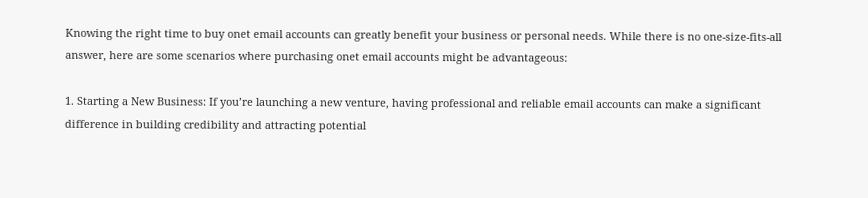Knowing the right time to buy onet email accounts can greatly benefit your business or personal needs. While there is no one-size-fits-all answer, here are some scenarios where purchasing onet email accounts might be advantageous:

1. Starting a New Business: If you’re launching a new venture, having professional and reliable email accounts can make a significant difference in building credibility and attracting potential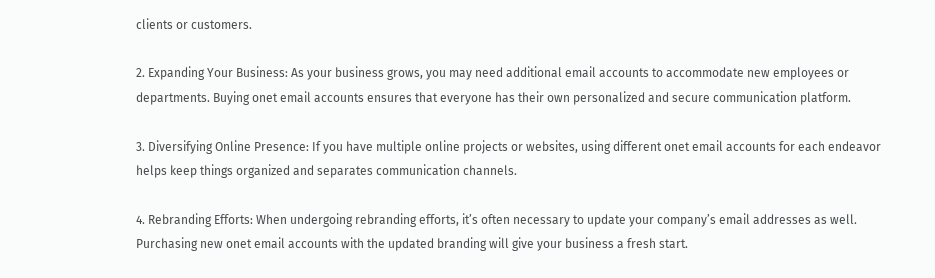clients or customers.

2. Expanding Your Business: As your business grows, you may need additional email accounts to accommodate new employees or departments. Buying onet email accounts ensures that everyone has their own personalized and secure communication platform.

3. Diversifying Online Presence: If you have multiple online projects or websites, using different onet email accounts for each endeavor helps keep things organized and separates communication channels.

4. Rebranding Efforts: When undergoing rebranding efforts, it’s often necessary to update your company’s email addresses as well. Purchasing new onet email accounts with the updated branding will give your business a fresh start.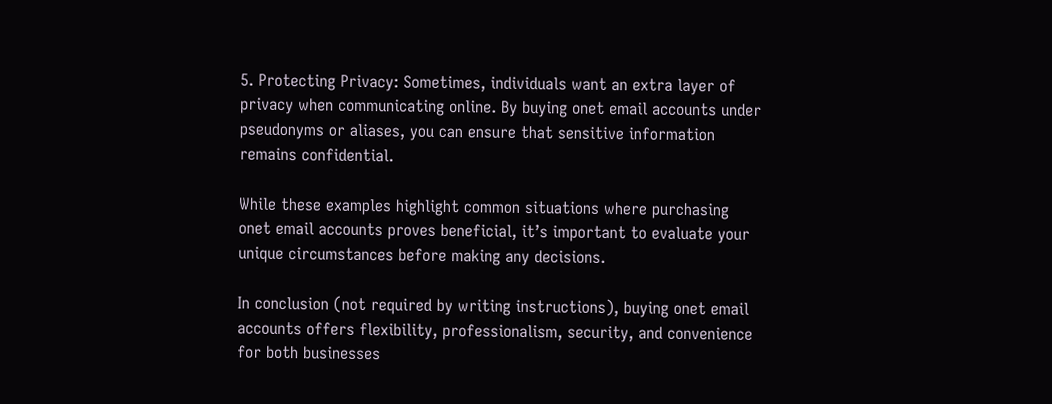5. Protecting Privacy: Sometimes, individuals want an extra layer of privacy when communicating online. By buying onet email accounts under pseudonyms or aliases, you can ensure that sensitive information remains confidential.

While these examples highlight common situations where purchasing onet email accounts proves beneficial, it’s important to evaluate your unique circumstances before making any decisions.

In conclusion (not required by writing instructions), buying onet email accounts offers flexibility, professionalism, security, and convenience for both businesses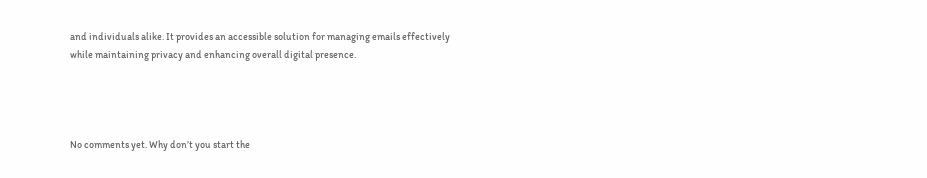and individuals alike. It provides an accessible solution for managing emails effectively while maintaining privacy and enhancing overall digital presence.




No comments yet. Why don’t you start the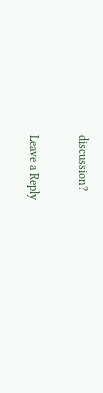discussion?

Leave a Reply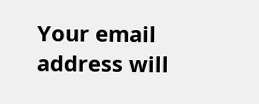Your email address will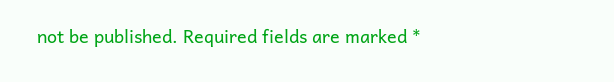not be published. Required fields are marked *